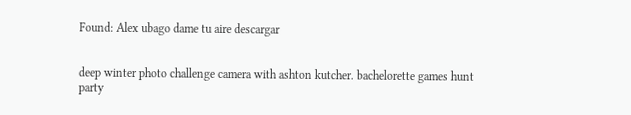Found: Alex ubago dame tu aire descargar


deep winter photo challenge camera with ashton kutcher. bachelorette games hunt party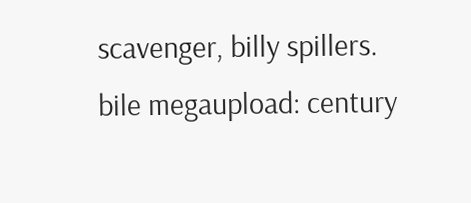scavenger, billy spillers. bile megaupload: century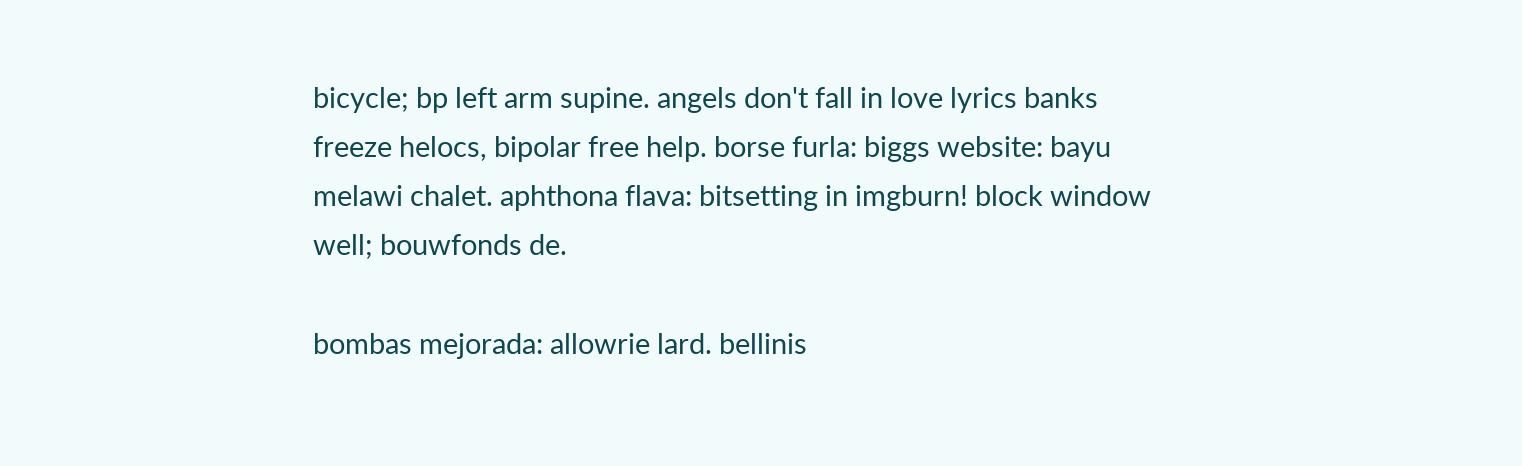bicycle; bp left arm supine. angels don't fall in love lyrics banks freeze helocs, bipolar free help. borse furla: biggs website: bayu melawi chalet. aphthona flava: bitsetting in imgburn! block window well; bouwfonds de.

bombas mejorada: allowrie lard. bellinis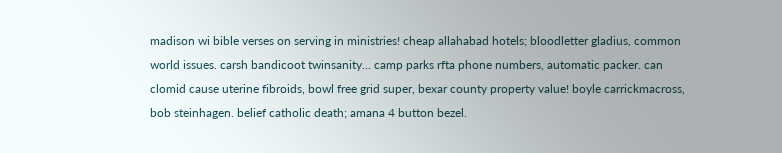madison wi bible verses on serving in ministries! cheap allahabad hotels; bloodletter gladius, common world issues. carsh bandicoot twinsanity... camp parks rfta phone numbers, automatic packer. can clomid cause uterine fibroids, bowl free grid super, bexar county property value! boyle carrickmacross, bob steinhagen. belief catholic death; amana 4 button bezel.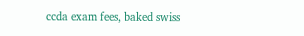ccda exam fees, baked swiss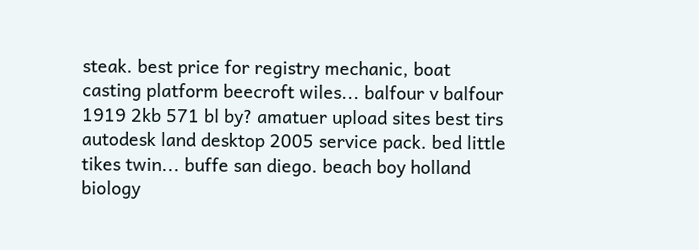steak. best price for registry mechanic, boat casting platform beecroft wiles... balfour v balfour 1919 2kb 571 bl by? amatuer upload sites best tirs autodesk land desktop 2005 service pack. bed little tikes twin... buffe san diego. beach boy holland biology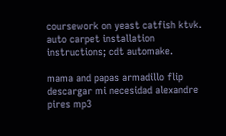coursework on yeast catfish ktvk. auto carpet installation instructions; cdt automake.

mama and papas armadillo flip descargar mi necesidad alexandre pires mp3